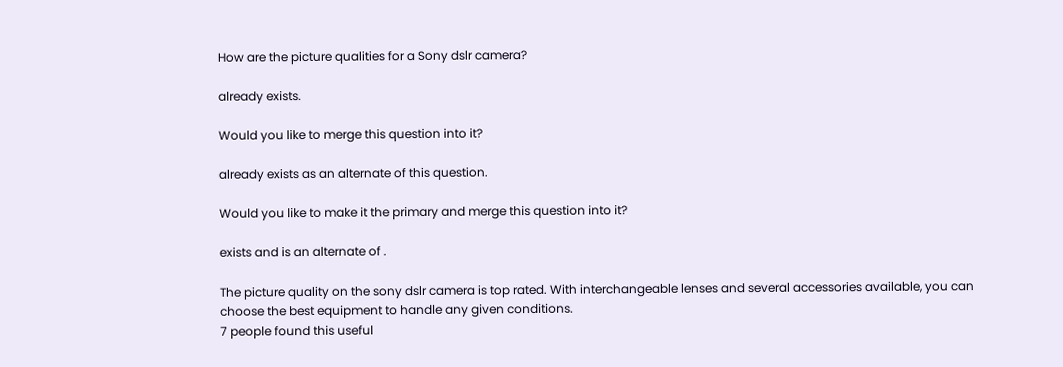How are the picture qualities for a Sony dslr camera?

already exists.

Would you like to merge this question into it?

already exists as an alternate of this question.

Would you like to make it the primary and merge this question into it?

exists and is an alternate of .

The picture quality on the sony dslr camera is top rated. With interchangeable lenses and several accessories available, you can choose the best equipment to handle any given conditions.
7 people found this useful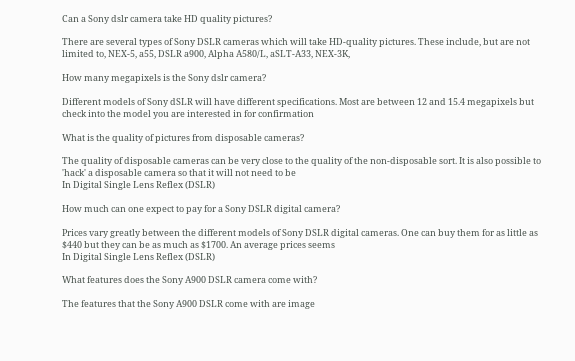Can a Sony dslr camera take HD quality pictures?

There are several types of Sony DSLR cameras which will take HD-quality pictures. These include, but are not limited to, NEX-5, a55, DSLR a900, Alpha A580/L, aSLT-A33, NEX-3K,

How many megapixels is the Sony dslr camera?

Different models of Sony dSLR will have different specifications. Most are between 12 and 15.4 megapixels but check into the model you are interested in for confirmation

What is the quality of pictures from disposable cameras?

The quality of disposable cameras can be very close to the quality of the non-disposable sort. It is also possible to 'hack' a disposable camera so that it will not need to be
In Digital Single Lens Reflex (DSLR)

How much can one expect to pay for a Sony DSLR digital camera?

Prices vary greatly between the different models of Sony DSLR digital cameras. One can buy them for as little as $440 but they can be as much as $1700. An average prices seems
In Digital Single Lens Reflex (DSLR)

What features does the Sony A900 DSLR camera come with?

The features that the Sony A900 DSLR come with are image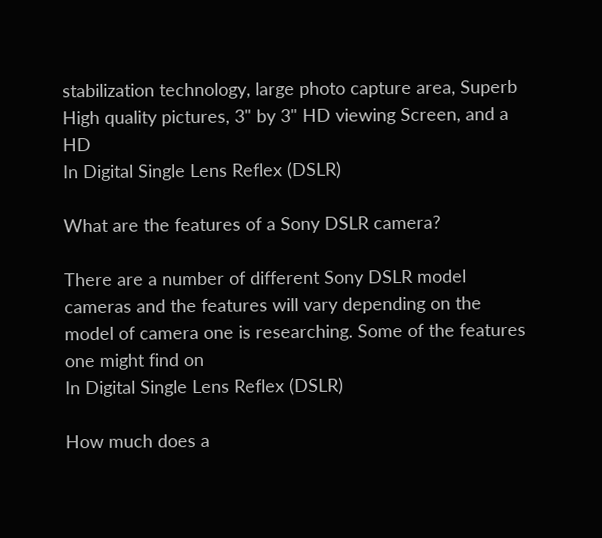stabilization technology, large photo capture area, Superb High quality pictures, 3" by 3" HD viewing Screen, and a HD
In Digital Single Lens Reflex (DSLR)

What are the features of a Sony DSLR camera?

There are a number of different Sony DSLR model cameras and the features will vary depending on the model of camera one is researching. Some of the features one might find on
In Digital Single Lens Reflex (DSLR)

How much does a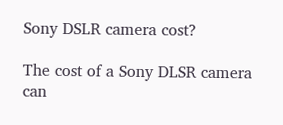Sony DSLR camera cost?

The cost of a Sony DLSR camera can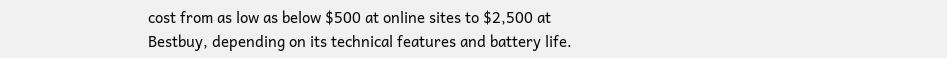cost from as low as below $500 at online sites to $2,500 at Bestbuy, depending on its technical features and battery life.